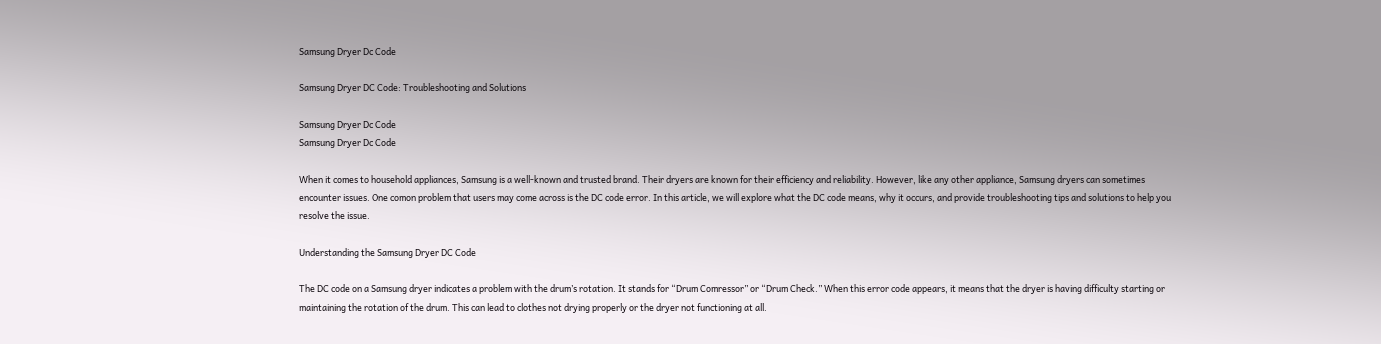Samsung Dryer Dc Code

Samsung Dryer DC Code: Troubleshooting and Solutions

Samsung Dryer Dc Code
Samsung Dryer Dc Code

When it comes to household appliances, Samsung is a well-known and trusted brand. Their dryers are known for their efficiency and reliability. However, like any other appliance, Samsung dryers can sometimes encounter issues. One comon problem that users may come across is the DC code error. In this article, we will explore what the DC code means, why it occurs, and provide troubleshooting tips and solutions to help you resolve the issue.

Understanding the Samsung Dryer DC Code

The DC code on a Samsung dryer indicates a problem with the drum’s rotation. It stands for “Drum Comressor” or “Drum Check.” When this error code appears, it means that the dryer is having difficulty starting or maintaining the rotation of the drum. This can lead to clothes not drying properly or the dryer not functioning at all.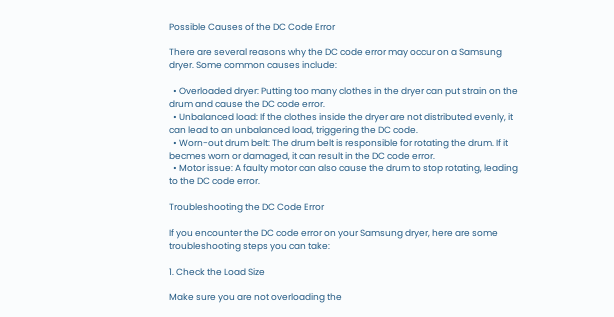Possible Causes of the DC Code Error

There are several reasons why the DC code error may occur on a Samsung dryer. Some common causes include:

  • Overloaded dryer: Putting too many clothes in the dryer can put strain on the drum and cause the DC code error.
  • Unbalanced load: If the clothes inside the dryer are not distributed evenly, it can lead to an unbalanced load, triggering the DC code.
  • Worn-out drum belt: The drum belt is responsible for rotating the drum. If it becmes worn or damaged, it can result in the DC code error.
  • Motor issue: A faulty motor can also cause the drum to stop rotating, leading to the DC code error.

Troubleshooting the DC Code Error

If you encounter the DC code error on your Samsung dryer, here are some troubleshooting steps you can take:

1. Check the Load Size

Make sure you are not overloading the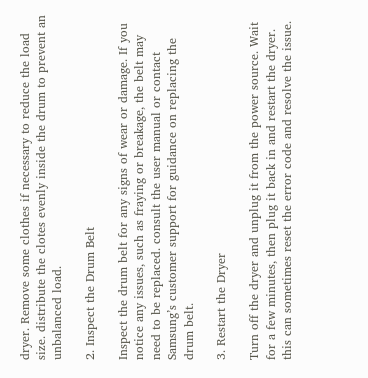dryer. Remove some clothes if necessary to reduce the load size. distribute the clotes evenly inside the drum to prevent an unbalanced load.

2. Inspect the Drum Belt

Inspect the drum belt for any signs of wear or damage. If you notice any issues, such as fraying or breakage, the belt may need to be replaced. consult the user manual or contact Samsung’s customer support for guidance on replacing the drum belt.

3. Restart the Dryer

Turn off the dryer and unplug it from the power source. Wait for a few minutes, then plug it back in and restart the dryer. this can sometimes reset the error code and resolve the issue.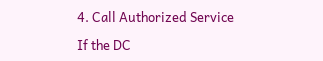4. Call Authorized Service

If the DC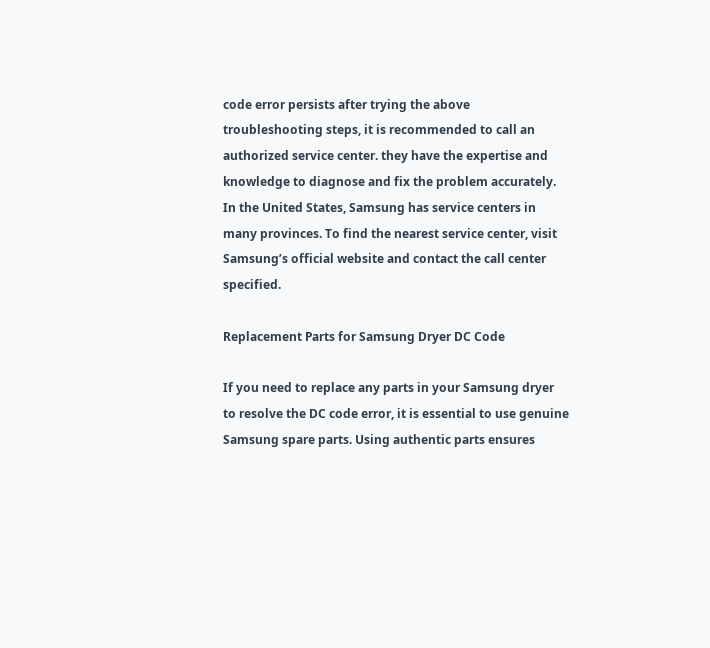code error persists after trying the above troubleshooting steps, it is recommended to call an authorized service center. they have the expertise and knowledge to diagnose and fix the problem accurately. In the United States, Samsung has service centers in many provinces. To find the nearest service center, visit Samsung’s official website and contact the call center specified.

Replacement Parts for Samsung Dryer DC Code

If you need to replace any parts in your Samsung dryer to resolve the DC code error, it is essential to use genuine Samsung spare parts. Using authentic parts ensures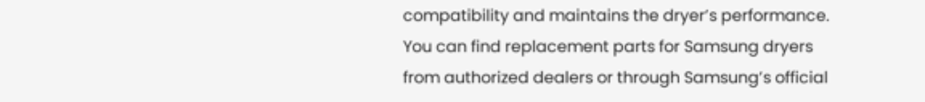compatibility and maintains the dryer’s performance. You can find replacement parts for Samsung dryers from authorized dealers or through Samsung’s official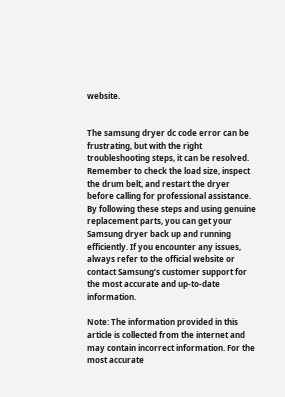website.


The samsung dryer dc code error can be frustrating, but with the right troubleshooting steps, it can be resolved. Remember to check the load size, inspect the drum belt, and restart the dryer before calling for professional assistance. By following these steps and using genuine replacement parts, you can get your Samsung dryer back up and running efficiently. If you encounter any issues, always refer to the official website or contact Samsung’s customer support for the most accurate and up-to-date information.

Note: The information provided in this article is collected from the internet and may contain incorrect information. For the most accurate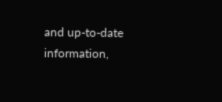and up-to-date information,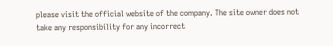please visit the official website of the company. The site owner does not take any responsibility for any incorrect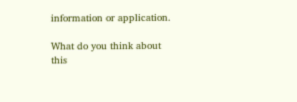information or application.

What do you think about this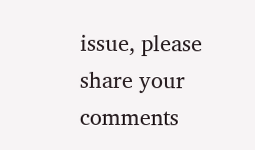issue, please share your comments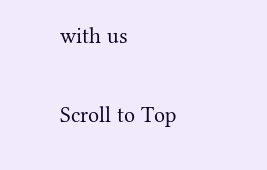with us

Scroll to Top